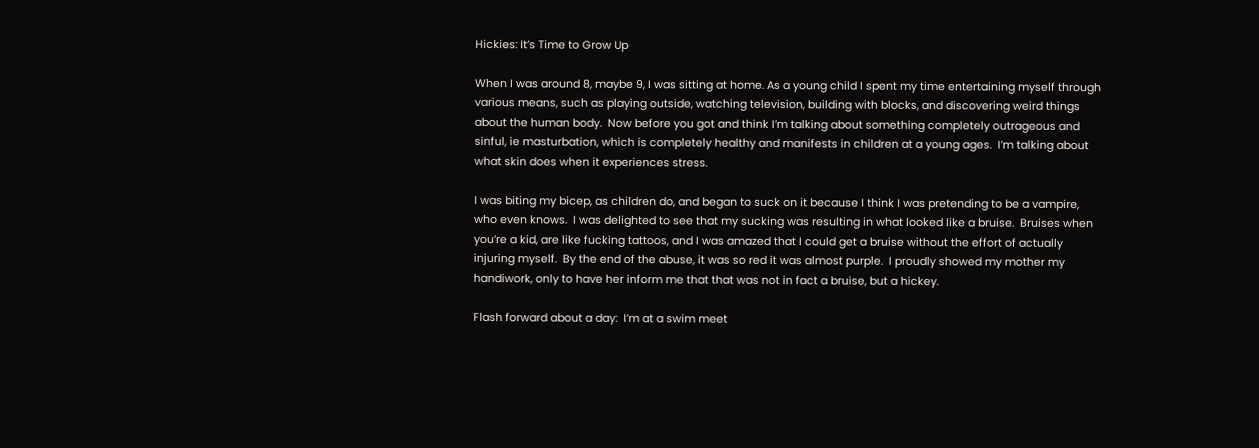Hickies: It’s Time to Grow Up

When I was around 8, maybe 9, I was sitting at home. As a young child I spent my time entertaining myself through various means, such as playing outside, watching television, building with blocks, and discovering weird things about the human body.  Now before you got and think I’m talking about something completely outrageous and sinful, ie masturbation, which is completely healthy and manifests in children at a young ages.  I’m talking about what skin does when it experiences stress.

I was biting my bicep, as children do, and began to suck on it because I think I was pretending to be a vampire, who even knows.  I was delighted to see that my sucking was resulting in what looked like a bruise.  Bruises when you’re a kid, are like fucking tattoos, and I was amazed that I could get a bruise without the effort of actually injuring myself.  By the end of the abuse, it was so red it was almost purple.  I proudly showed my mother my handiwork, only to have her inform me that that was not in fact a bruise, but a hickey.

Flash forward about a day:  I’m at a swim meet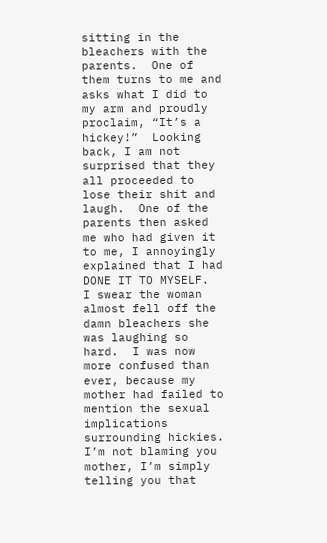sitting in the bleachers with the parents.  One of them turns to me and asks what I did to my arm and proudly proclaim, “It’s a hickey!”  Looking back, I am not surprised that they all proceeded to lose their shit and laugh.  One of the parents then asked me who had given it to me, I annoyingly explained that I had DONE IT TO MYSELF.  I swear the woman almost fell off the damn bleachers she was laughing so hard.  I was now more confused than ever, because my mother had failed to mention the sexual implications surrounding hickies. I’m not blaming you mother, I’m simply telling you that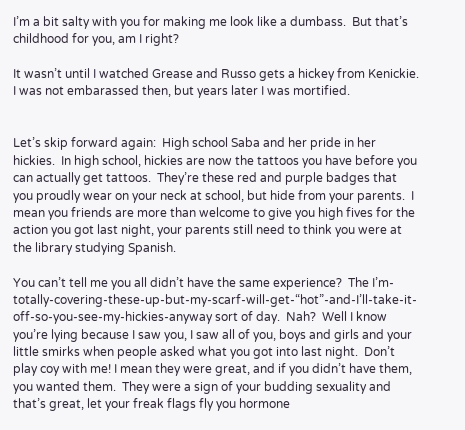I’m a bit salty with you for making me look like a dumbass.  But that’s childhood for you, am I right?

It wasn’t until I watched Grease and Russo gets a hickey from Kenickie.  I was not embarassed then, but years later I was mortified.


Let’s skip forward again:  High school Saba and her pride in her hickies.  In high school, hickies are now the tattoos you have before you can actually get tattoos.  They’re these red and purple badges that you proudly wear on your neck at school, but hide from your parents.  I mean you friends are more than welcome to give you high fives for the action you got last night, your parents still need to think you were at the library studying Spanish.

You can’t tell me you all didn’t have the same experience?  The I’m-totally-covering-these-up-but-my-scarf-will-get-“hot”-and-I’ll-take-it-off-so-you-see-my-hickies-anyway sort of day.  Nah?  Well I know you’re lying because I saw you, I saw all of you, boys and girls and your little smirks when people asked what you got into last night.  Don’t play coy with me! I mean they were great, and if you didn’t have them, you wanted them.  They were a sign of your budding sexuality and that’s great, let your freak flags fly you hormone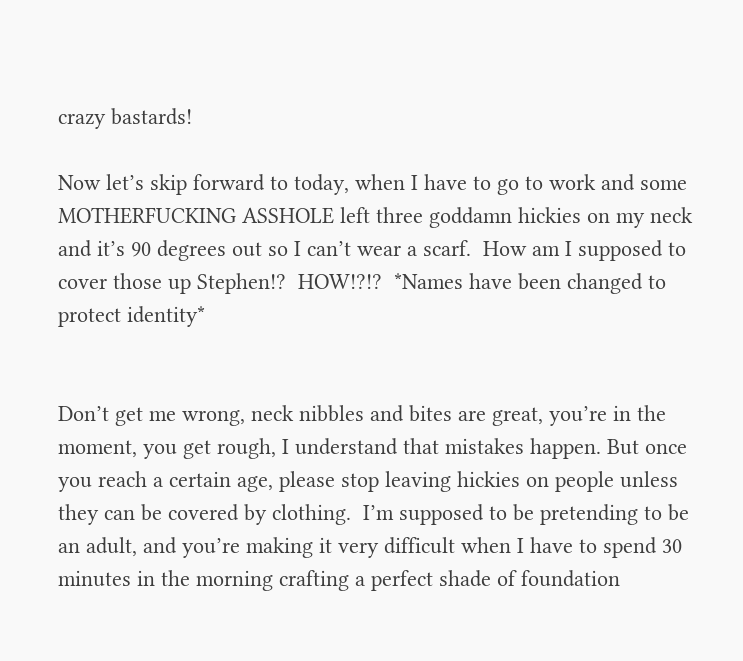crazy bastards!

Now let’s skip forward to today, when I have to go to work and some MOTHERFUCKING ASSHOLE left three goddamn hickies on my neck and it’s 90 degrees out so I can’t wear a scarf.  How am I supposed to cover those up Stephen!?  HOW!?!?  *Names have been changed to protect identity*


Don’t get me wrong, neck nibbles and bites are great, you’re in the moment, you get rough, I understand that mistakes happen. But once you reach a certain age, please stop leaving hickies on people unless they can be covered by clothing.  I’m supposed to be pretending to be an adult, and you’re making it very difficult when I have to spend 30 minutes in the morning crafting a perfect shade of foundation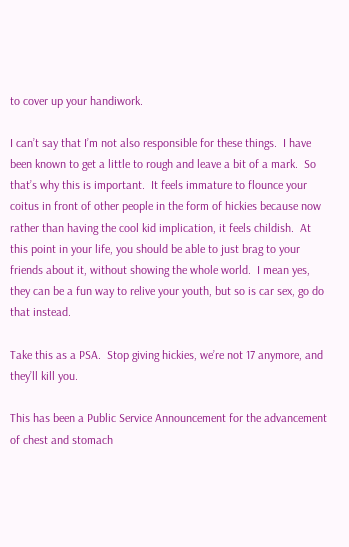to cover up your handiwork.

I can’t say that I’m not also responsible for these things.  I have been known to get a little to rough and leave a bit of a mark.  So that’s why this is important.  It feels immature to flounce your coitus in front of other people in the form of hickies because now rather than having the cool kid implication, it feels childish.  At this point in your life, you should be able to just brag to your friends about it, without showing the whole world.  I mean yes, they can be a fun way to relive your youth, but so is car sex, go do that instead.

Take this as a PSA.  Stop giving hickies, we’re not 17 anymore, and they’ll kill you.

This has been a Public Service Announcement for the advancement of chest and stomach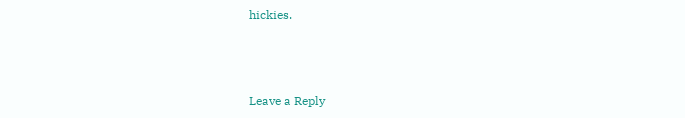hickies.



Leave a Reply